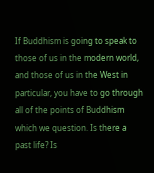If Buddhism is going to speak to those of us in the modern world, and those of us in the West in particular, you have to go through all of the points of Buddhism which we question. Is there a past life? Is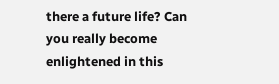there a future life? Can you really become enlightened in this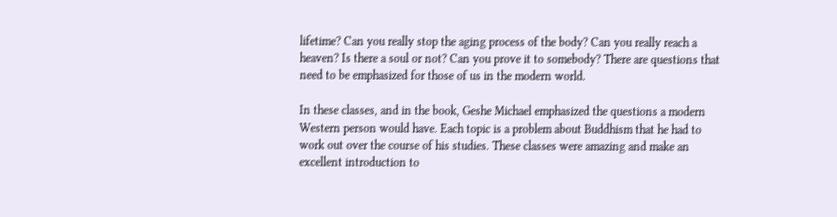lifetime? Can you really stop the aging process of the body? Can you really reach a heaven? Is there a soul or not? Can you prove it to somebody? There are questions that need to be emphasized for those of us in the modern world.

In these classes, and in the book, Geshe Michael emphasized the questions a modern Western person would have. Each topic is a problem about Buddhism that he had to work out over the course of his studies. These classes were amazing and make an excellent introduction to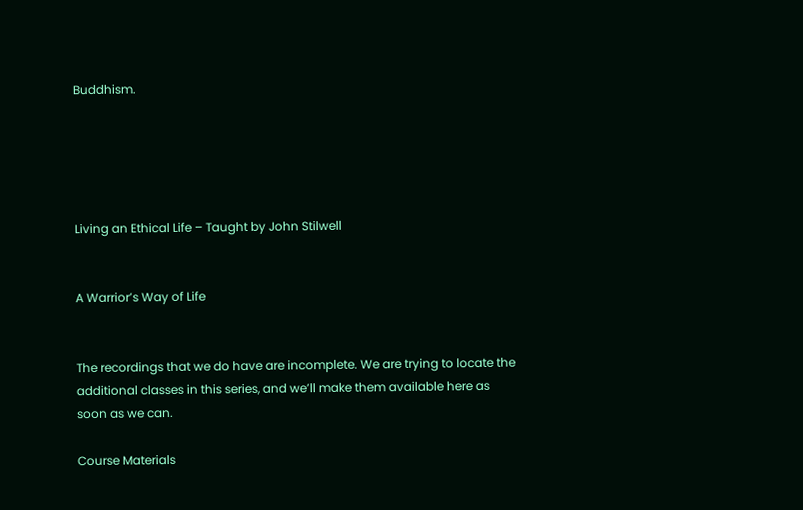Buddhism.





Living an Ethical Life – Taught by John Stilwell


A Warrior’s Way of Life


The recordings that we do have are incomplete. We are trying to locate the additional classes in this series, and we’ll make them available here as soon as we can.

Course Materials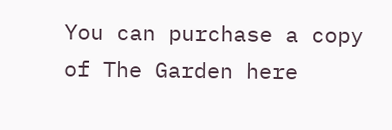You can purchase a copy of The Garden here